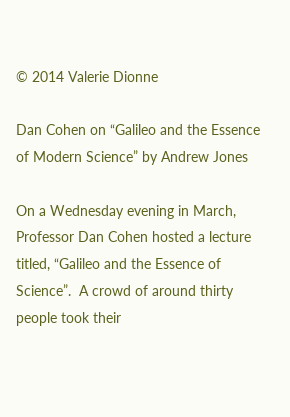© 2014 Valerie Dionne

Dan Cohen on “Galileo and the Essence of Modern Science” by Andrew Jones

On a Wednesday evening in March, Professor Dan Cohen hosted a lecture titled, “Galileo and the Essence of Science”.  A crowd of around thirty people took their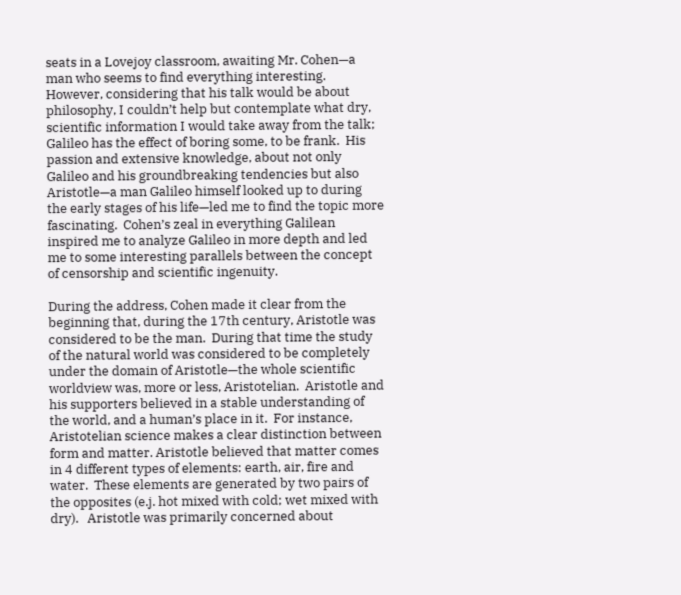seats in a Lovejoy classroom, awaiting Mr. Cohen—a man who seems to find everything interesting.  However, considering that his talk would be about philosophy, I couldn’t help but contemplate what dry, scientific information I would take away from the talk; Galileo has the effect of boring some, to be frank.  His passion and extensive knowledge, about not only Galileo and his groundbreaking tendencies but also Aristotle—a man Galileo himself looked up to during the early stages of his life—led me to find the topic more fascinating.  Cohen’s zeal in everything Galilean inspired me to analyze Galileo in more depth and led me to some interesting parallels between the concept of censorship and scientific ingenuity.

During the address, Cohen made it clear from the beginning that, during the 17th century, Aristotle was considered to be the man.  During that time the study of the natural world was considered to be completely under the domain of Aristotle—the whole scientific worldview was, more or less, Aristotelian.  Aristotle and his supporters believed in a stable understanding of the world, and a human’s place in it.  For instance, Aristotelian science makes a clear distinction between form and matter. Aristotle believed that matter comes in 4 different types of elements: earth, air, fire and water.  These elements are generated by two pairs of the opposites (e.j. hot mixed with cold; wet mixed with dry).   Aristotle was primarily concerned about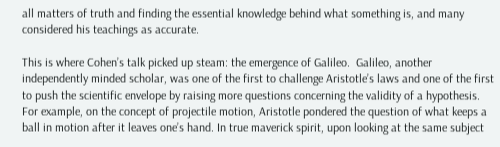all matters of truth and finding the essential knowledge behind what something is, and many considered his teachings as accurate.

This is where Cohen’s talk picked up steam: the emergence of Galileo.  Galileo, another independently minded scholar, was one of the first to challenge Aristotle’s laws and one of the first to push the scientific envelope by raising more questions concerning the validity of a hypothesis.  For example, on the concept of projectile motion, Aristotle pondered the question of what keeps a ball in motion after it leaves one’s hand. In true maverick spirit, upon looking at the same subject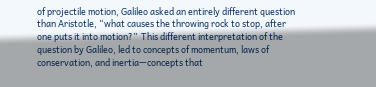of projectile motion, Galileo asked an entirely different question than Aristotle, “what causes the throwing rock to stop, after one puts it into motion?”  This different interpretation of the question by Galileo, led to concepts of momentum, laws of conservation, and inertia—concepts that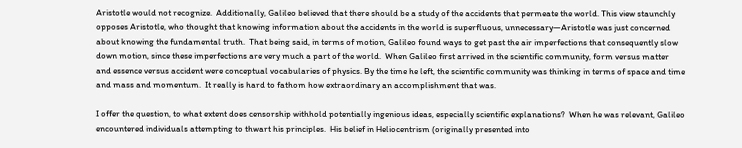Aristotle would not recognize.  Additionally, Galileo believed that there should be a study of the accidents that permeate the world. This view staunchly opposes Aristotle, who thought that knowing information about the accidents in the world is superfluous, unnecessary—Aristotle was just concerned about knowing the fundamental truth.  That being said, in terms of motion, Galileo found ways to get past the air imperfections that consequently slow down motion, since these imperfections are very much a part of the world.  When Galileo first arrived in the scientific community, form versus matter and essence versus accident were conceptual vocabularies of physics. By the time he left, the scientific community was thinking in terms of space and time and mass and momentum.  It really is hard to fathom how extraordinary an accomplishment that was.

I offer the question, to what extent does censorship withhold potentially ingenious ideas, especially scientific explanations?  When he was relevant, Galileo encountered individuals attempting to thwart his principles.  His belief in Heliocentrism (originally presented into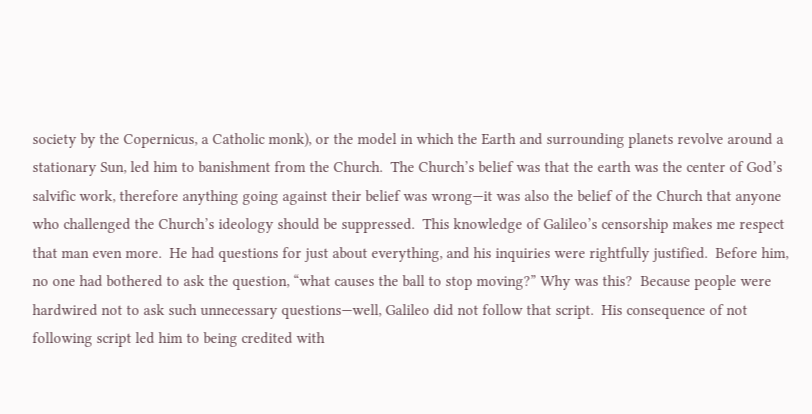society by the Copernicus, a Catholic monk), or the model in which the Earth and surrounding planets revolve around a stationary Sun, led him to banishment from the Church.  The Church’s belief was that the earth was the center of God’s salvific work, therefore anything going against their belief was wrong—it was also the belief of the Church that anyone who challenged the Church’s ideology should be suppressed.  This knowledge of Galileo’s censorship makes me respect that man even more.  He had questions for just about everything, and his inquiries were rightfully justified.  Before him, no one had bothered to ask the question, “what causes the ball to stop moving?” Why was this?  Because people were hardwired not to ask such unnecessary questions—well, Galileo did not follow that script.  His consequence of not following script led him to being credited with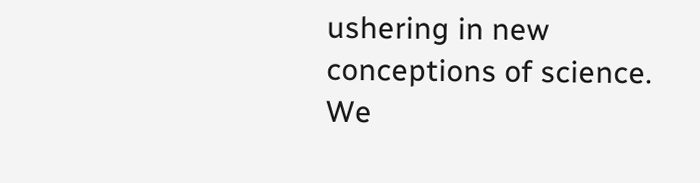ushering in new conceptions of science.  We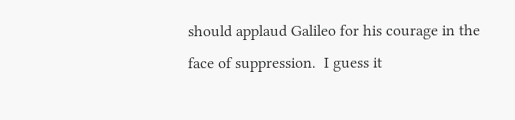should applaud Galileo for his courage in the face of suppression.  I guess it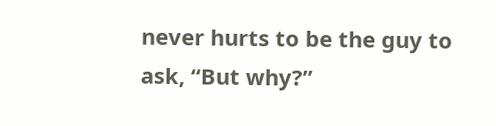never hurts to be the guy to ask, “But why?”